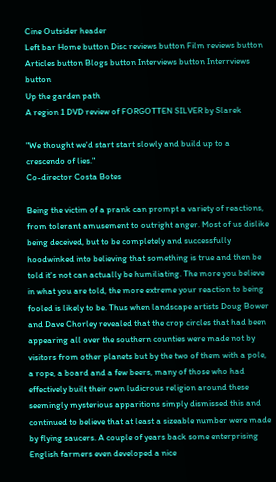Cine Outsider header
Left bar Home button Disc reviews button Film reviews button Articles button Blogs button Interviews button Interrviews button
Up the garden path
A region 1 DVD review of FORGOTTEN SILVER by Slarek

"We thought we'd start start slowly and build up to a crescendo of lies."
Co-director Costa Botes

Being the victim of a prank can prompt a variety of reactions, from tolerant amusement to outright anger. Most of us dislike being deceived, but to be completely and successfully hoodwinked into believing that something is true and then be told it's not can actually be humiliating. The more you believe in what you are told, the more extreme your reaction to being fooled is likely to be. Thus when landscape artists Doug Bower and Dave Chorley revealed that the crop circles that had been appearing all over the southern counties were made not by visitors from other planets but by the two of them with a pole, a rope, a board and a few beers, many of those who had effectively built their own ludicrous religion around these seemingly mysterious apparitions simply dismissed this and continued to believe that at least a sizeable number were made by flying saucers. A couple of years back some enterprising English farmers even developed a nice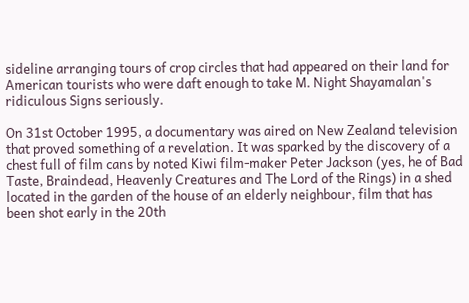sideline arranging tours of crop circles that had appeared on their land for American tourists who were daft enough to take M. Night Shayamalan's ridiculous Signs seriously.

On 31st October 1995, a documentary was aired on New Zealand television that proved something of a revelation. It was sparked by the discovery of a chest full of film cans by noted Kiwi film-maker Peter Jackson (yes, he of Bad Taste, Braindead, Heavenly Creatures and The Lord of the Rings) in a shed located in the garden of the house of an elderly neighbour, film that has been shot early in the 20th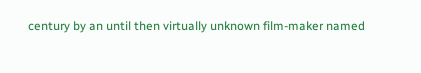century by an until then virtually unknown film-maker named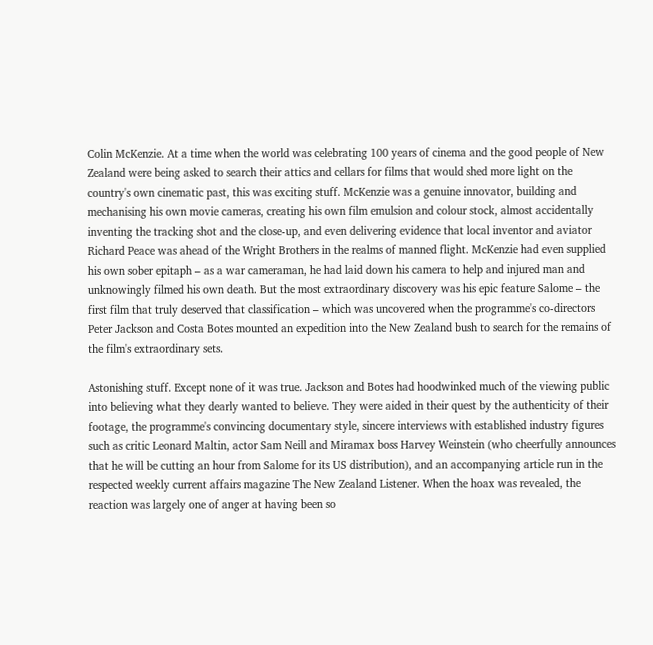Colin McKenzie. At a time when the world was celebrating 100 years of cinema and the good people of New Zealand were being asked to search their attics and cellars for films that would shed more light on the country's own cinematic past, this was exciting stuff. McKenzie was a genuine innovator, building and mechanising his own movie cameras, creating his own film emulsion and colour stock, almost accidentally inventing the tracking shot and the close-up, and even delivering evidence that local inventor and aviator Richard Peace was ahead of the Wright Brothers in the realms of manned flight. McKenzie had even supplied his own sober epitaph – as a war cameraman, he had laid down his camera to help and injured man and unknowingly filmed his own death. But the most extraordinary discovery was his epic feature Salome – the first film that truly deserved that classification – which was uncovered when the programme's co-directors Peter Jackson and Costa Botes mounted an expedition into the New Zealand bush to search for the remains of the film's extraordinary sets.

Astonishing stuff. Except none of it was true. Jackson and Botes had hoodwinked much of the viewing public into believing what they dearly wanted to believe. They were aided in their quest by the authenticity of their footage, the programme's convincing documentary style, sincere interviews with established industry figures such as critic Leonard Maltin, actor Sam Neill and Miramax boss Harvey Weinstein (who cheerfully announces that he will be cutting an hour from Salome for its US distribution), and an accompanying article run in the respected weekly current affairs magazine The New Zealand Listener. When the hoax was revealed, the reaction was largely one of anger at having been so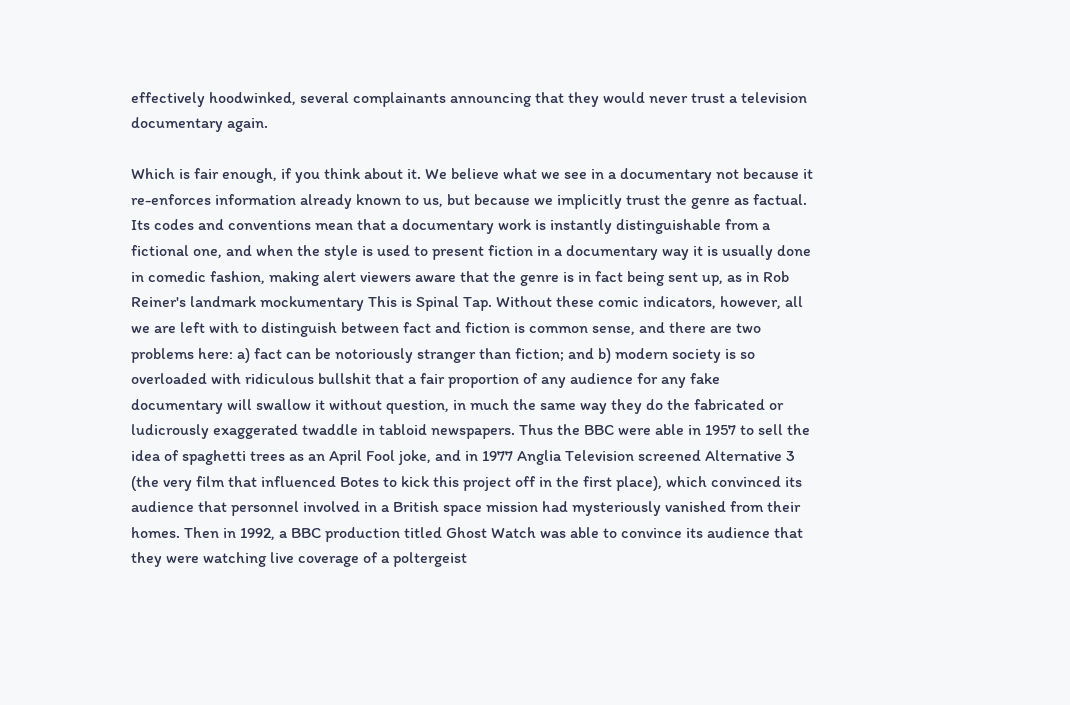effectively hoodwinked, several complainants announcing that they would never trust a television documentary again.

Which is fair enough, if you think about it. We believe what we see in a documentary not because it re-enforces information already known to us, but because we implicitly trust the genre as factual. Its codes and conventions mean that a documentary work is instantly distinguishable from a fictional one, and when the style is used to present fiction in a documentary way it is usually done in comedic fashion, making alert viewers aware that the genre is in fact being sent up, as in Rob Reiner's landmark mockumentary This is Spinal Tap. Without these comic indicators, however, all we are left with to distinguish between fact and fiction is common sense, and there are two problems here: a) fact can be notoriously stranger than fiction; and b) modern society is so overloaded with ridiculous bullshit that a fair proportion of any audience for any fake documentary will swallow it without question, in much the same way they do the fabricated or ludicrously exaggerated twaddle in tabloid newspapers. Thus the BBC were able in 1957 to sell the idea of spaghetti trees as an April Fool joke, and in 1977 Anglia Television screened Alternative 3 (the very film that influenced Botes to kick this project off in the first place), which convinced its audience that personnel involved in a British space mission had mysteriously vanished from their homes. Then in 1992, a BBC production titled Ghost Watch was able to convince its audience that they were watching live coverage of a poltergeist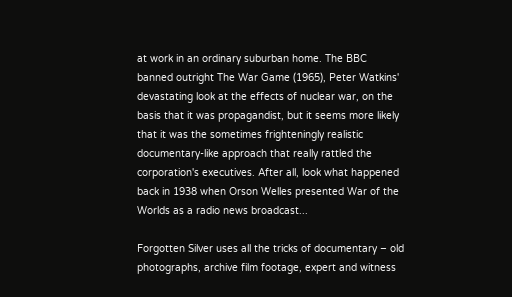at work in an ordinary suburban home. The BBC banned outright The War Game (1965), Peter Watkins' devastating look at the effects of nuclear war, on the basis that it was propagandist, but it seems more likely that it was the sometimes frighteningly realistic documentary-like approach that really rattled the corporation's executives. After all, look what happened back in 1938 when Orson Welles presented War of the Worlds as a radio news broadcast...

Forgotten Silver uses all the tricks of documentary – old photographs, archive film footage, expert and witness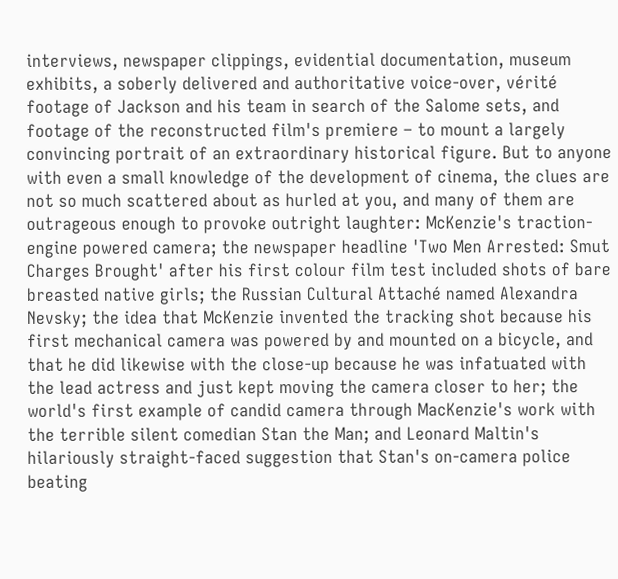interviews, newspaper clippings, evidential documentation, museum exhibits, a soberly delivered and authoritative voice-over, vérité footage of Jackson and his team in search of the Salome sets, and footage of the reconstructed film's premiere – to mount a largely convincing portrait of an extraordinary historical figure. But to anyone with even a small knowledge of the development of cinema, the clues are not so much scattered about as hurled at you, and many of them are outrageous enough to provoke outright laughter: McKenzie's traction-engine powered camera; the newspaper headline 'Two Men Arrested: Smut Charges Brought' after his first colour film test included shots of bare breasted native girls; the Russian Cultural Attaché named Alexandra Nevsky; the idea that McKenzie invented the tracking shot because his first mechanical camera was powered by and mounted on a bicycle, and that he did likewise with the close-up because he was infatuated with the lead actress and just kept moving the camera closer to her; the world's first example of candid camera through MacKenzie's work with the terrible silent comedian Stan the Man; and Leonard Maltin's hilariously straight-faced suggestion that Stan's on-camera police beating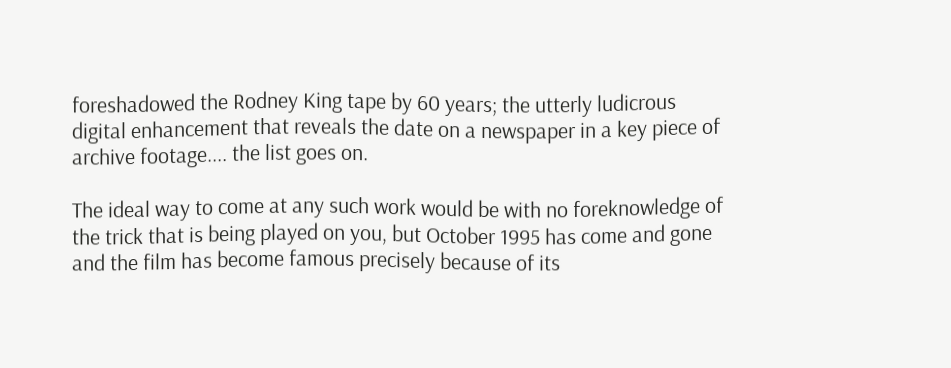foreshadowed the Rodney King tape by 60 years; the utterly ludicrous digital enhancement that reveals the date on a newspaper in a key piece of archive footage.... the list goes on.

The ideal way to come at any such work would be with no foreknowledge of the trick that is being played on you, but October 1995 has come and gone and the film has become famous precisely because of its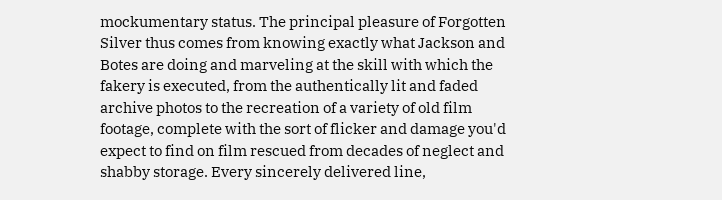mockumentary status. The principal pleasure of Forgotten Silver thus comes from knowing exactly what Jackson and Botes are doing and marveling at the skill with which the fakery is executed, from the authentically lit and faded archive photos to the recreation of a variety of old film footage, complete with the sort of flicker and damage you'd expect to find on film rescued from decades of neglect and shabby storage. Every sincerely delivered line,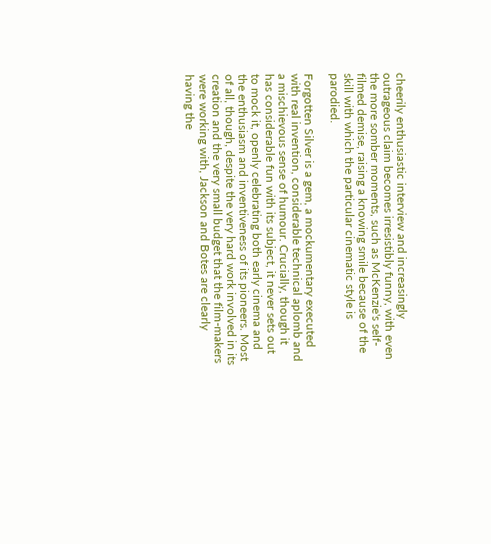cheerily enthusiastic interview and increasingly outrageous claim becomes irresistibly funny, with even the more somber moments, such as McKenzie's self-filmed demise, raising a knowing smile because of the skill with which the particular cinematic style is parodied.

Forgotten Silver is a gem, a mockumentary executed with real invention, considerable technical aplomb and a mischievous sense of humour. Crucially, though it has considerable fun with its subject, it never sets out to mock it, openly celebrating both early cinema and the enthusiasm and inventiveness of its pioneers. Most of all, though, despite the very hard work involved in its creation and the very small budget that the film-makers were working with, Jackson and Botes are clearly having the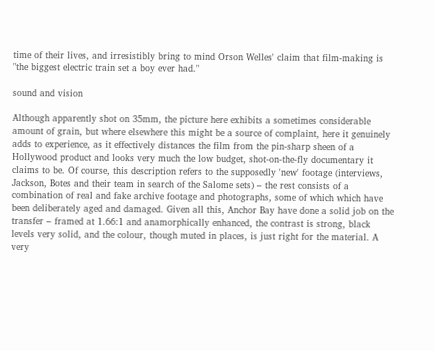time of their lives, and irresistibly bring to mind Orson Welles' claim that film-making is "the biggest electric train set a boy ever had."

sound and vision

Although apparently shot on 35mm, the picture here exhibits a sometimes considerable amount of grain, but where elsewhere this might be a source of complaint, here it genuinely adds to experience, as it effectively distances the film from the pin-sharp sheen of a Hollywood product and looks very much the low budget, shot-on-the-fly documentary it claims to be. Of course, this description refers to the supposedly 'new' footage (interviews, Jackson, Botes and their team in search of the Salome sets) – the rest consists of a combination of real and fake archive footage and photographs, some of which which have been deliberately aged and damaged. Given all this, Anchor Bay have done a solid job on the transfer – framed at 1.66:1 and anamorphically enhanced, the contrast is strong, black levels very solid, and the colour, though muted in places, is just right for the material. A very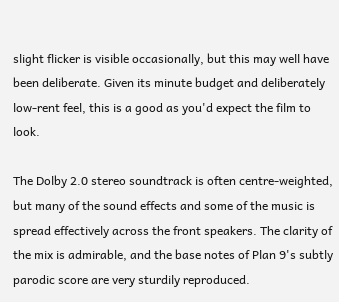slight flicker is visible occasionally, but this may well have been deliberate. Given its minute budget and deliberately low-rent feel, this is a good as you'd expect the film to look.

The Dolby 2.0 stereo soundtrack is often centre-weighted, but many of the sound effects and some of the music is spread effectively across the front speakers. The clarity of the mix is admirable, and the base notes of Plan 9's subtly parodic score are very sturdily reproduced.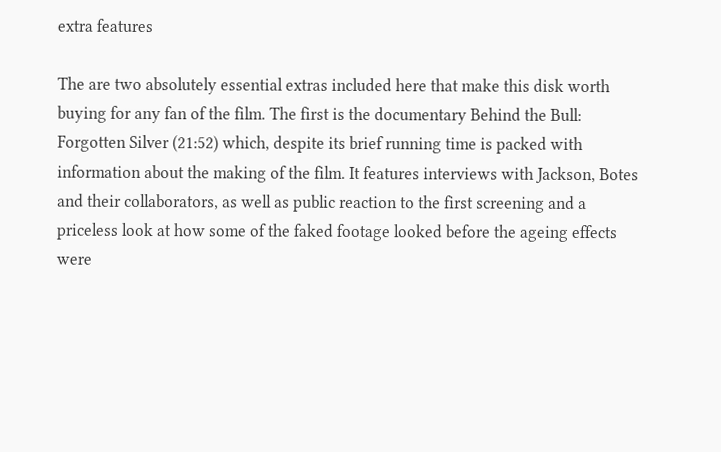extra features

The are two absolutely essential extras included here that make this disk worth buying for any fan of the film. The first is the documentary Behind the Bull: Forgotten Silver (21:52) which, despite its brief running time is packed with information about the making of the film. It features interviews with Jackson, Botes and their collaborators, as well as public reaction to the first screening and a priceless look at how some of the faked footage looked before the ageing effects were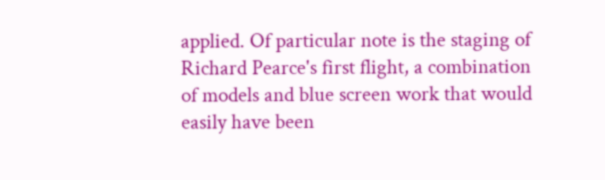applied. Of particular note is the staging of Richard Pearce's first flight, a combination of models and blue screen work that would easily have been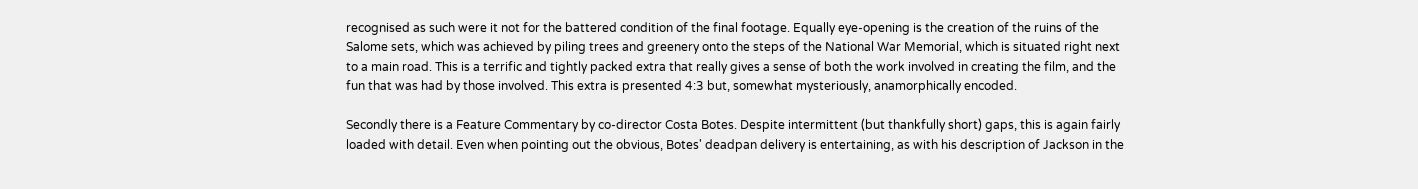recognised as such were it not for the battered condition of the final footage. Equally eye-opening is the creation of the ruins of the Salome sets, which was achieved by piling trees and greenery onto the steps of the National War Memorial, which is situated right next to a main road. This is a terrific and tightly packed extra that really gives a sense of both the work involved in creating the film, and the fun that was had by those involved. This extra is presented 4:3 but, somewhat mysteriously, anamorphically encoded.

Secondly there is a Feature Commentary by co-director Costa Botes. Despite intermittent (but thankfully short) gaps, this is again fairly loaded with detail. Even when pointing out the obvious, Botes' deadpan delivery is entertaining, as with his description of Jackson in the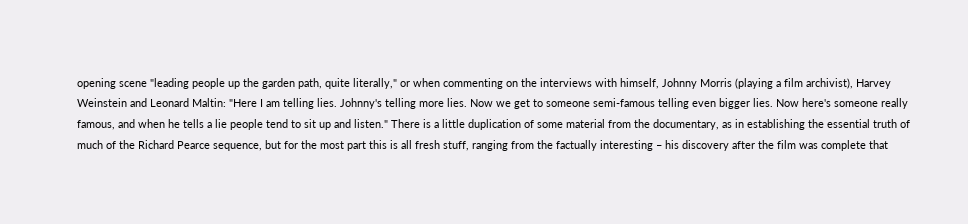opening scene "leading people up the garden path, quite literally," or when commenting on the interviews with himself, Johnny Morris (playing a film archivist), Harvey Weinstein and Leonard Maltin: "Here I am telling lies. Johnny's telling more lies. Now we get to someone semi-famous telling even bigger lies. Now here's someone really famous, and when he tells a lie people tend to sit up and listen." There is a little duplication of some material from the documentary, as in establishing the essential truth of much of the Richard Pearce sequence, but for the most part this is all fresh stuff, ranging from the factually interesting – his discovery after the film was complete that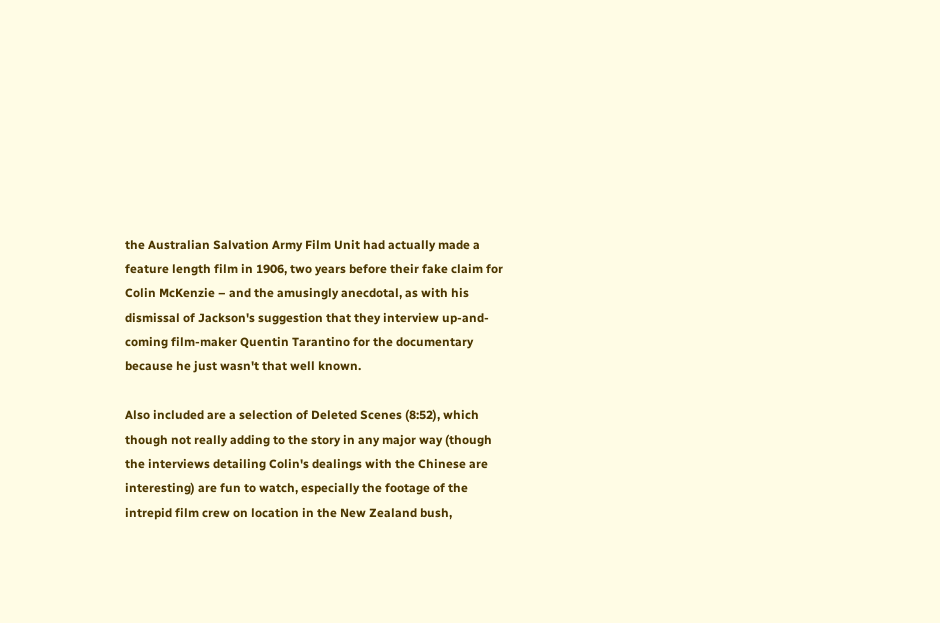the Australian Salvation Army Film Unit had actually made a feature length film in 1906, two years before their fake claim for Colin McKenzie – and the amusingly anecdotal, as with his dismissal of Jackson's suggestion that they interview up-and-coming film-maker Quentin Tarantino for the documentary because he just wasn't that well known.

Also included are a selection of Deleted Scenes (8:52), which though not really adding to the story in any major way (though the interviews detailing Colin's dealings with the Chinese are interesting) are fun to watch, especially the footage of the intrepid film crew on location in the New Zealand bush,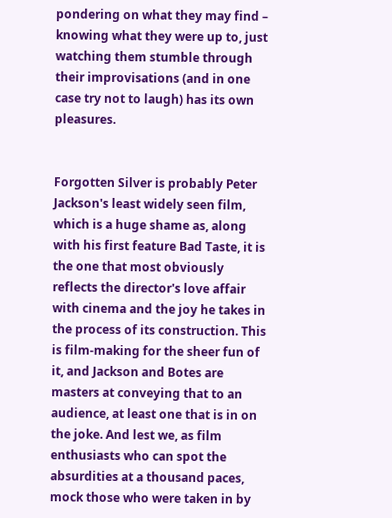pondering on what they may find – knowing what they were up to, just watching them stumble through their improvisations (and in one case try not to laugh) has its own pleasures.


Forgotten Silver is probably Peter Jackson's least widely seen film, which is a huge shame as, along with his first feature Bad Taste, it is the one that most obviously reflects the director's love affair with cinema and the joy he takes in the process of its construction. This is film-making for the sheer fun of it, and Jackson and Botes are masters at conveying that to an audience, at least one that is in on the joke. And lest we, as film enthusiasts who can spot the absurdities at a thousand paces, mock those who were taken in by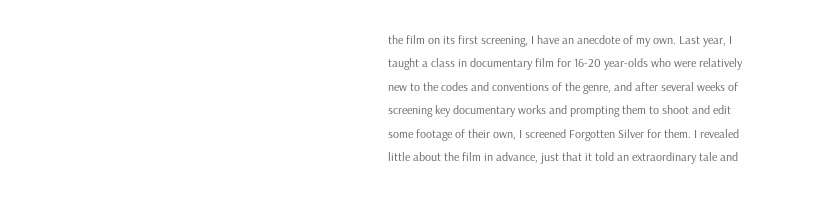the film on its first screening, I have an anecdote of my own. Last year, I taught a class in documentary film for 16-20 year-olds who were relatively new to the codes and conventions of the genre, and after several weeks of screening key documentary works and prompting them to shoot and edit some footage of their own, I screened Forgotten Silver for them. I revealed little about the film in advance, just that it told an extraordinary tale and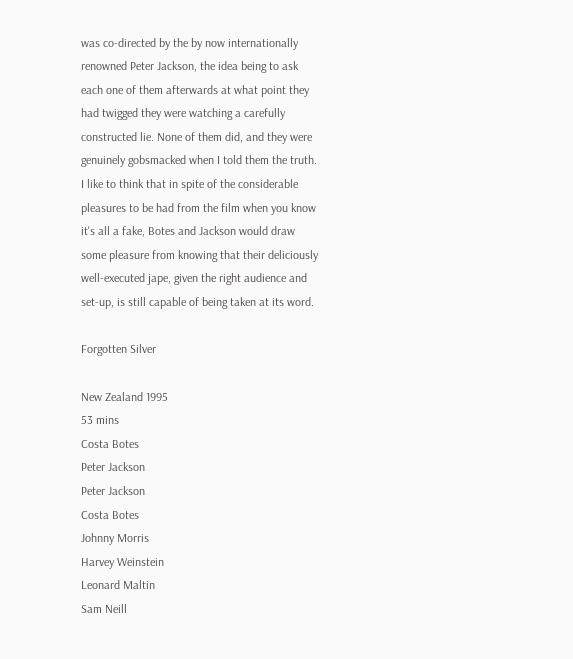was co-directed by the by now internationally renowned Peter Jackson, the idea being to ask each one of them afterwards at what point they had twigged they were watching a carefully constructed lie. None of them did, and they were genuinely gobsmacked when I told them the truth. I like to think that in spite of the considerable pleasures to be had from the film when you know it's all a fake, Botes and Jackson would draw some pleasure from knowing that their deliciously well-executed jape, given the right audience and set-up, is still capable of being taken at its word.

Forgotten Silver

New Zealand 1995
53 mins
Costa Botes
Peter Jackson
Peter Jackson
Costa Botes
Johnny Morris
Harvey Weinstein
Leonard Maltin
Sam Neill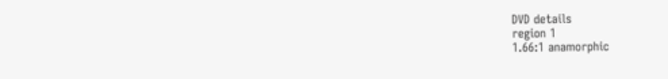DVD details
region 1
1.66:1 anamorphic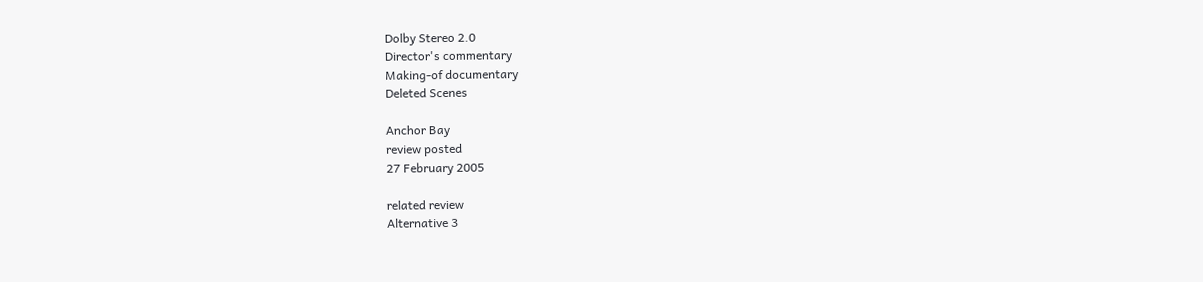Dolby Stereo 2.0
Director's commentary
Making-of documentary
Deleted Scenes

Anchor Bay
review posted
27 February 2005

related review
Alternative 3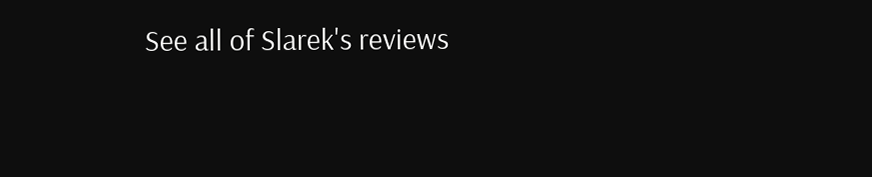See all of Slarek's reviews